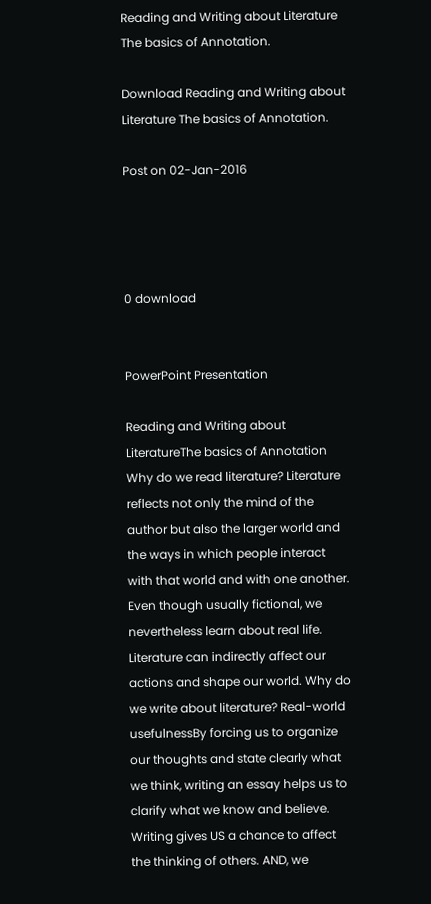Reading and Writing about Literature The basics of Annotation.

Download Reading and Writing about Literature The basics of Annotation.

Post on 02-Jan-2016




0 download


PowerPoint Presentation

Reading and Writing about LiteratureThe basics of Annotation Why do we read literature? Literature reflects not only the mind of the author but also the larger world and the ways in which people interact with that world and with one another. Even though usually fictional, we nevertheless learn about real life. Literature can indirectly affect our actions and shape our world. Why do we write about literature? Real-world usefulnessBy forcing us to organize our thoughts and state clearly what we think, writing an essay helps us to clarify what we know and believe. Writing gives US a chance to affect the thinking of others. AND, we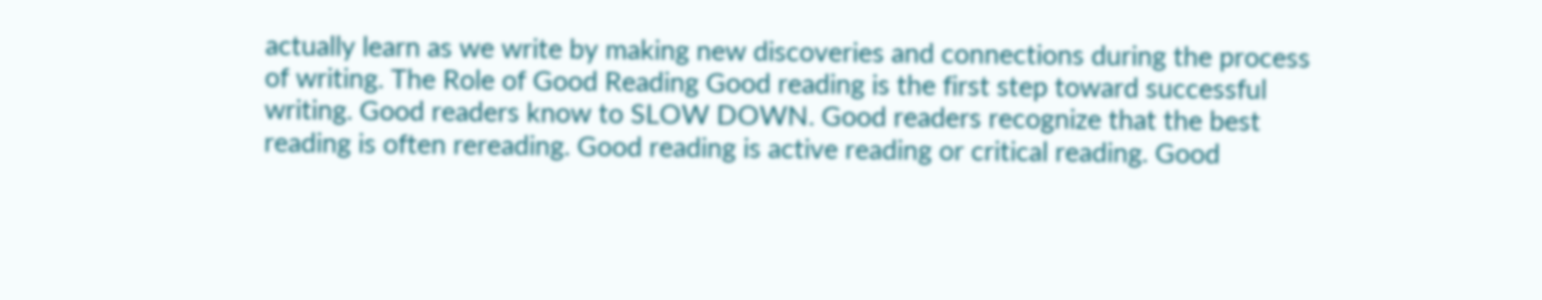actually learn as we write by making new discoveries and connections during the process of writing. The Role of Good Reading Good reading is the first step toward successful writing. Good readers know to SLOW DOWN. Good readers recognize that the best reading is often rereading. Good reading is active reading or critical reading. Good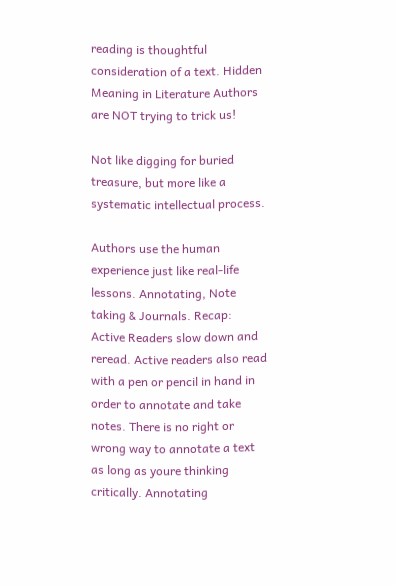reading is thoughtful consideration of a text. Hidden Meaning in Literature Authors are NOT trying to trick us!

Not like digging for buried treasure, but more like a systematic intellectual process.

Authors use the human experience just like real-life lessons. Annotating, Note taking & Journals. Recap: Active Readers slow down and reread. Active readers also read with a pen or pencil in hand in order to annotate and take notes. There is no right or wrong way to annotate a text as long as youre thinking critically. Annotating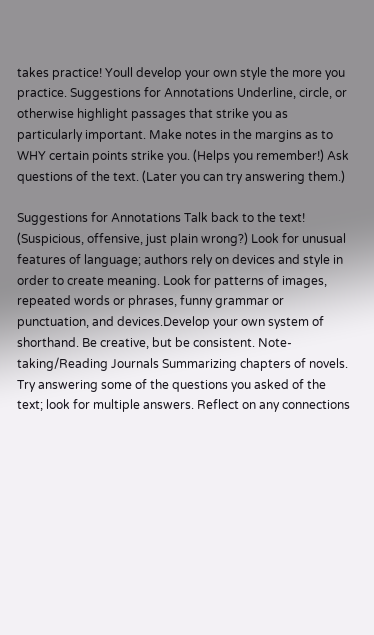takes practice! Youll develop your own style the more you practice. Suggestions for Annotations Underline, circle, or otherwise highlight passages that strike you as particularly important. Make notes in the margins as to WHY certain points strike you. (Helps you remember!) Ask questions of the text. (Later you can try answering them.)

Suggestions for Annotations Talk back to the text! (Suspicious, offensive, just plain wrong?) Look for unusual features of language; authors rely on devices and style in order to create meaning. Look for patterns of images, repeated words or phrases, funny grammar or punctuation, and devices.Develop your own system of shorthand. Be creative, but be consistent. Note-taking/Reading Journals Summarizing chapters of novels. Try answering some of the questions you asked of the text; look for multiple answers. Reflect on any connections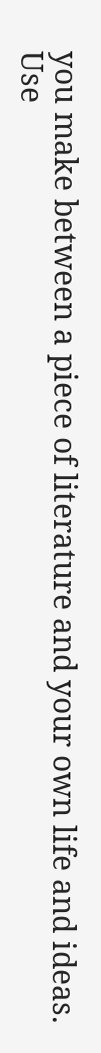you make between a piece of literature and your own life and ideas. Use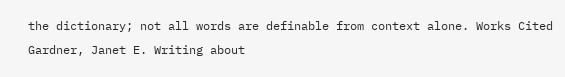the dictionary; not all words are definable from context alone. Works Cited Gardner, Janet E. Writing about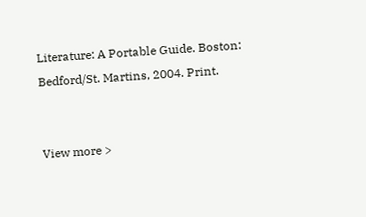Literature: A Portable Guide. Boston: Bedford/St. Martins, 2004. Print.


View more >